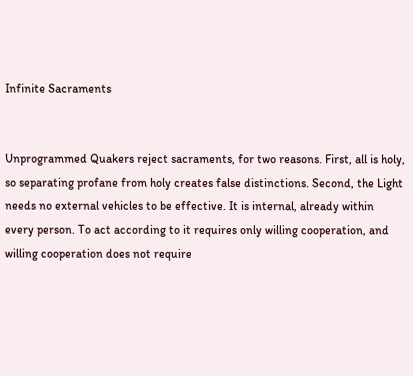Infinite Sacraments


Unprogrammed Quakers reject sacraments, for two reasons. First, all is holy, so separating profane from holy creates false distinctions. Second, the Light needs no external vehicles to be effective. It is internal, already within every person. To act according to it requires only willing cooperation, and willing cooperation does not require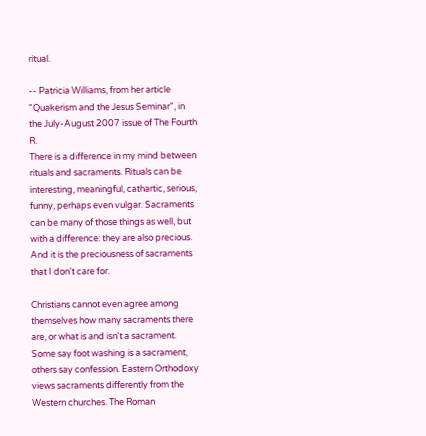ritual.

-- Patricia Williams, from her article "Quakerism and the Jesus Seminar", in the July-August 2007 issue of The Fourth R.
There is a difference in my mind between rituals and sacraments. Rituals can be interesting, meaningful, cathartic, serious, funny, perhaps even vulgar. Sacraments can be many of those things as well, but with a difference: they are also precious. And it is the preciousness of sacraments that I don't care for.

Christians cannot even agree among themselves how many sacraments there are, or what is and isn't a sacrament. Some say foot washing is a sacrament, others say confession. Eastern Orthodoxy views sacraments differently from the Western churches. The Roman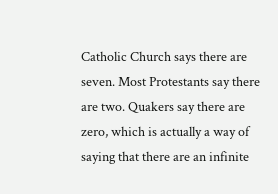Catholic Church says there are seven. Most Protestants say there are two. Quakers say there are zero, which is actually a way of saying that there are an infinite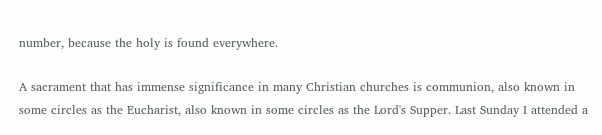number, because the holy is found everywhere.

A sacrament that has immense significance in many Christian churches is communion, also known in some circles as the Eucharist, also known in some circles as the Lord's Supper. Last Sunday I attended a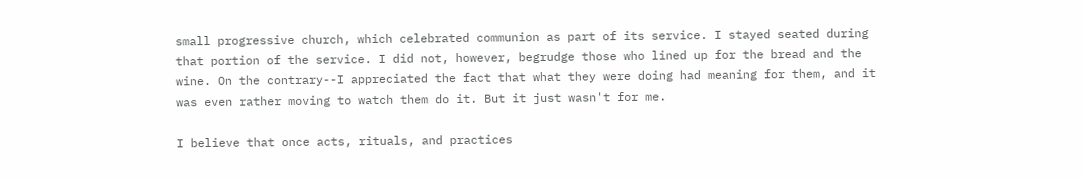small progressive church, which celebrated communion as part of its service. I stayed seated during that portion of the service. I did not, however, begrudge those who lined up for the bread and the wine. On the contrary--I appreciated the fact that what they were doing had meaning for them, and it was even rather moving to watch them do it. But it just wasn't for me.

I believe that once acts, rituals, and practices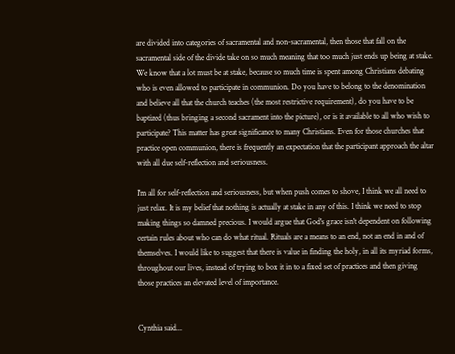are divided into categories of sacramental and non-sacramental, then those that fall on the sacramental side of the divide take on so much meaning that too much just ends up being at stake. We know that a lot must be at stake, because so much time is spent among Christians debating who is even allowed to participate in communion. Do you have to belong to the denomination and believe all that the church teaches (the most restrictive requirement), do you have to be baptized (thus bringing a second sacrament into the picture), or is it available to all who wish to participate? This matter has great significance to many Christians. Even for those churches that practice open communion, there is frequently an expectation that the participant approach the altar with all due self-reflection and seriousness.

I'm all for self-reflection and seriousness, but when push comes to shove, I think we all need to just relax. It is my belief that nothing is actually at stake in any of this. I think we need to stop making things so damned precious. I would argue that God's grace isn't dependent on following certain rules about who can do what ritual. Rituals are a means to an end, not an end in and of themselves. I would like to suggest that there is value in finding the holy, in all its myriad forms, throughout our lives, instead of trying to box it in to a fixed set of practices and then giving those practices an elevated level of importance.


Cynthia said...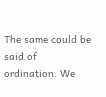The same could be said of ordination. We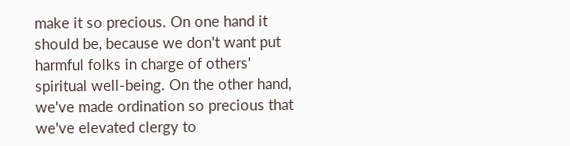make it so precious. On one hand it should be, because we don't want put harmful folks in charge of others' spiritual well-being. On the other hand, we've made ordination so precious that we've elevated clergy to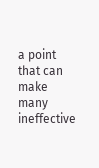a point that can make many ineffective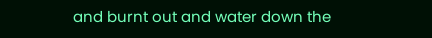and burnt out and water down the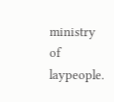ministry of laypeople.